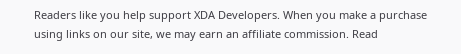Readers like you help support XDA Developers. When you make a purchase using links on our site, we may earn an affiliate commission. Read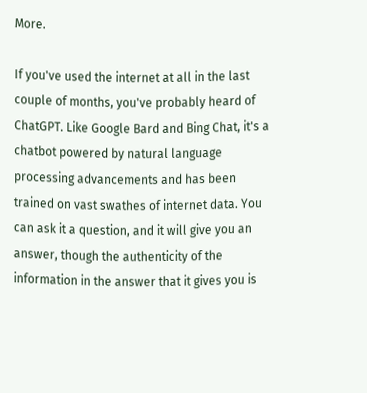More.

If you've used the internet at all in the last couple of months, you've probably heard of ChatGPT. Like Google Bard and Bing Chat, it's a chatbot powered by natural language processing advancements and has been trained on vast swathes of internet data. You can ask it a question, and it will give you an answer, though the authenticity of the information in the answer that it gives you is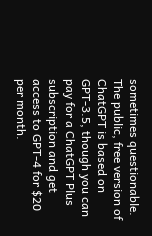sometimes questionable. The public, free version of ChatGPT is based on GPT-3.5, though you can pay for a ChatGPT Plus subscription and get access to GPT-4 for $20 per month.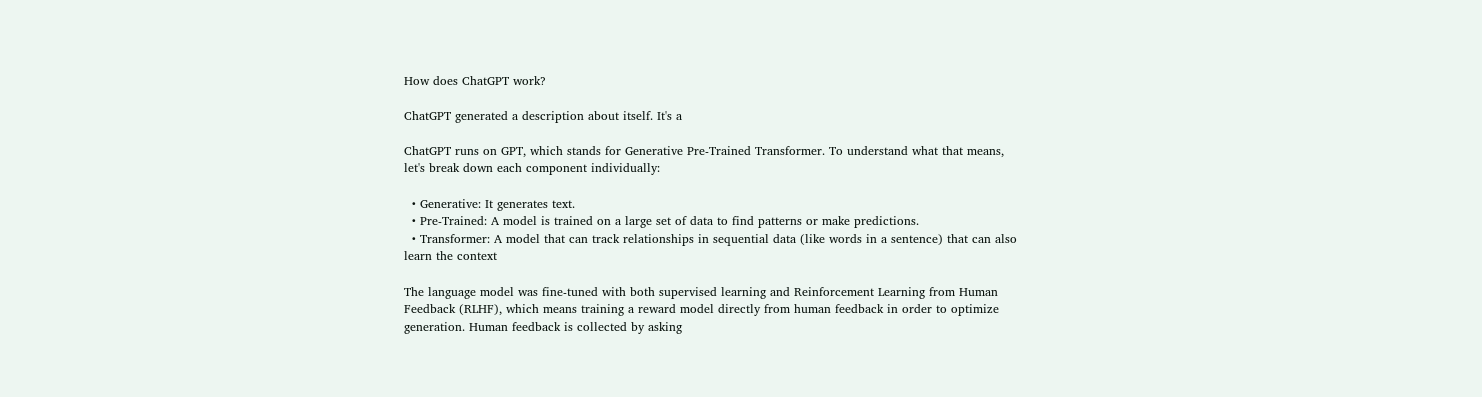How does ChatGPT work?

ChatGPT generated a description about itself. It's a

ChatGPT runs on GPT, which stands for Generative Pre-Trained Transformer. To understand what that means, let's break down each component individually:

  • Generative: It generates text.
  • Pre-Trained: A model is trained on a large set of data to find patterns or make predictions.
  • Transformer: A model that can track relationships in sequential data (like words in a sentence) that can also learn the context

The language model was fine-tuned with both supervised learning and Reinforcement Learning from Human Feedback (RLHF), which means training a reward model directly from human feedback in order to optimize generation. Human feedback is collected by asking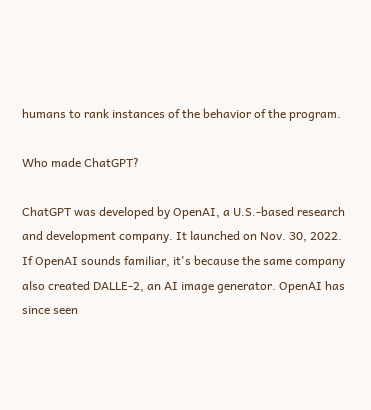humans to rank instances of the behavior of the program.

Who made ChatGPT?

ChatGPT was developed by OpenAI, a U.S.-based research and development company. It launched on Nov. 30, 2022. If OpenAI sounds familiar, it's because the same company also created DALLE-2, an AI image generator. OpenAI has since seen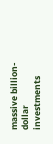massive billion-dollar investments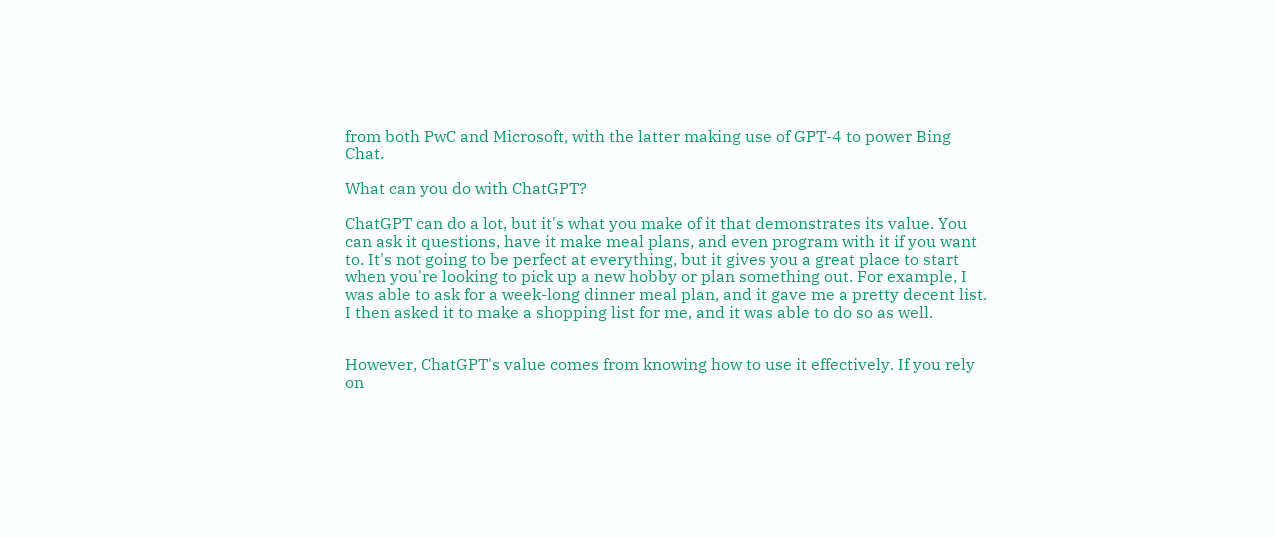from both PwC and Microsoft, with the latter making use of GPT-4 to power Bing Chat.

What can you do with ChatGPT?

ChatGPT can do a lot, but it's what you make of it that demonstrates its value. You can ask it questions, have it make meal plans, and even program with it if you want to. It's not going to be perfect at everything, but it gives you a great place to start when you're looking to pick up a new hobby or plan something out. For example, I was able to ask for a week-long dinner meal plan, and it gave me a pretty decent list. I then asked it to make a shopping list for me, and it was able to do so as well.


However, ChatGPT's value comes from knowing how to use it effectively. If you rely on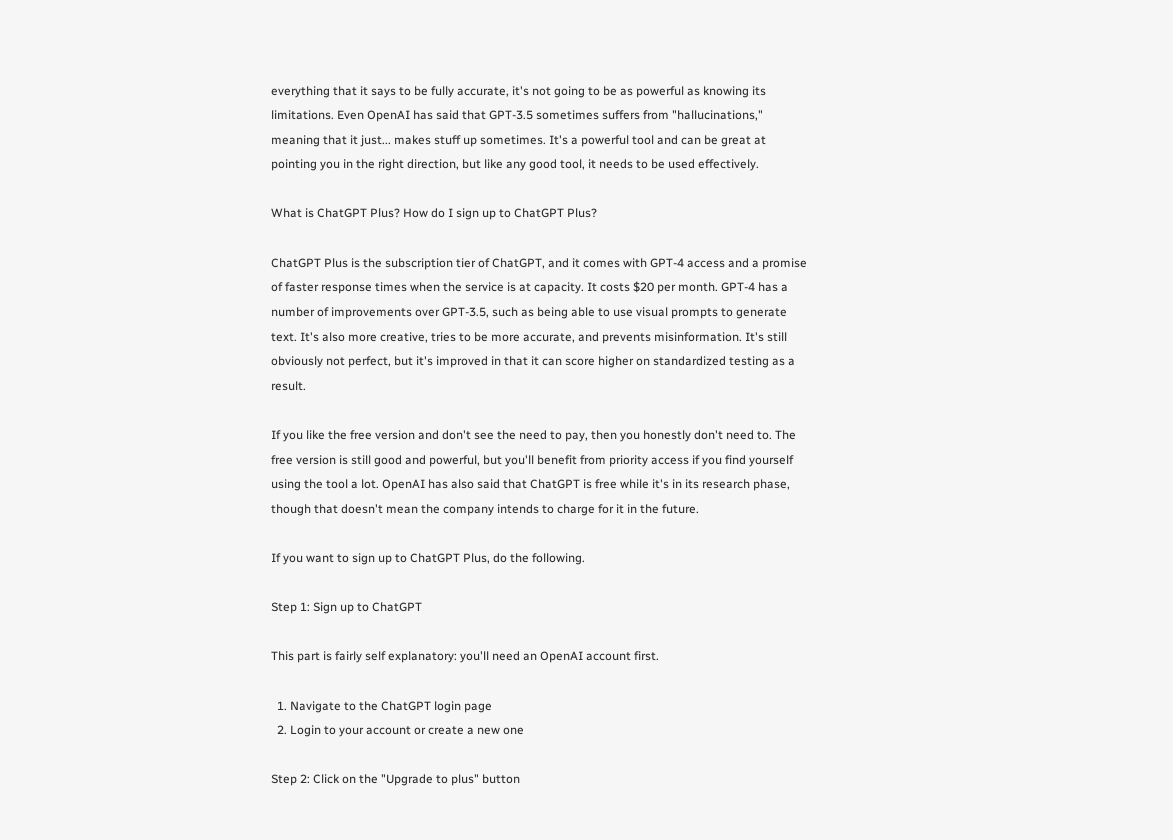everything that it says to be fully accurate, it's not going to be as powerful as knowing its limitations. Even OpenAI has said that GPT-3.5 sometimes suffers from "hallucinations," meaning that it just... makes stuff up sometimes. It's a powerful tool and can be great at pointing you in the right direction, but like any good tool, it needs to be used effectively.

What is ChatGPT Plus? How do I sign up to ChatGPT Plus?

ChatGPT Plus is the subscription tier of ChatGPT, and it comes with GPT-4 access and a promise of faster response times when the service is at capacity. It costs $20 per month. GPT-4 has a number of improvements over GPT-3.5, such as being able to use visual prompts to generate text. It's also more creative, tries to be more accurate, and prevents misinformation. It's still obviously not perfect, but it's improved in that it can score higher on standardized testing as a result.

If you like the free version and don't see the need to pay, then you honestly don't need to. The free version is still good and powerful, but you'll benefit from priority access if you find yourself using the tool a lot. OpenAI has also said that ChatGPT is free while it's in its research phase, though that doesn't mean the company intends to charge for it in the future.

If you want to sign up to ChatGPT Plus, do the following.

Step 1: Sign up to ChatGPT

This part is fairly self explanatory: you'll need an OpenAI account first.

  1. Navigate to the ChatGPT login page
  2. Login to your account or create a new one

Step 2: Click on the "Upgrade to plus" button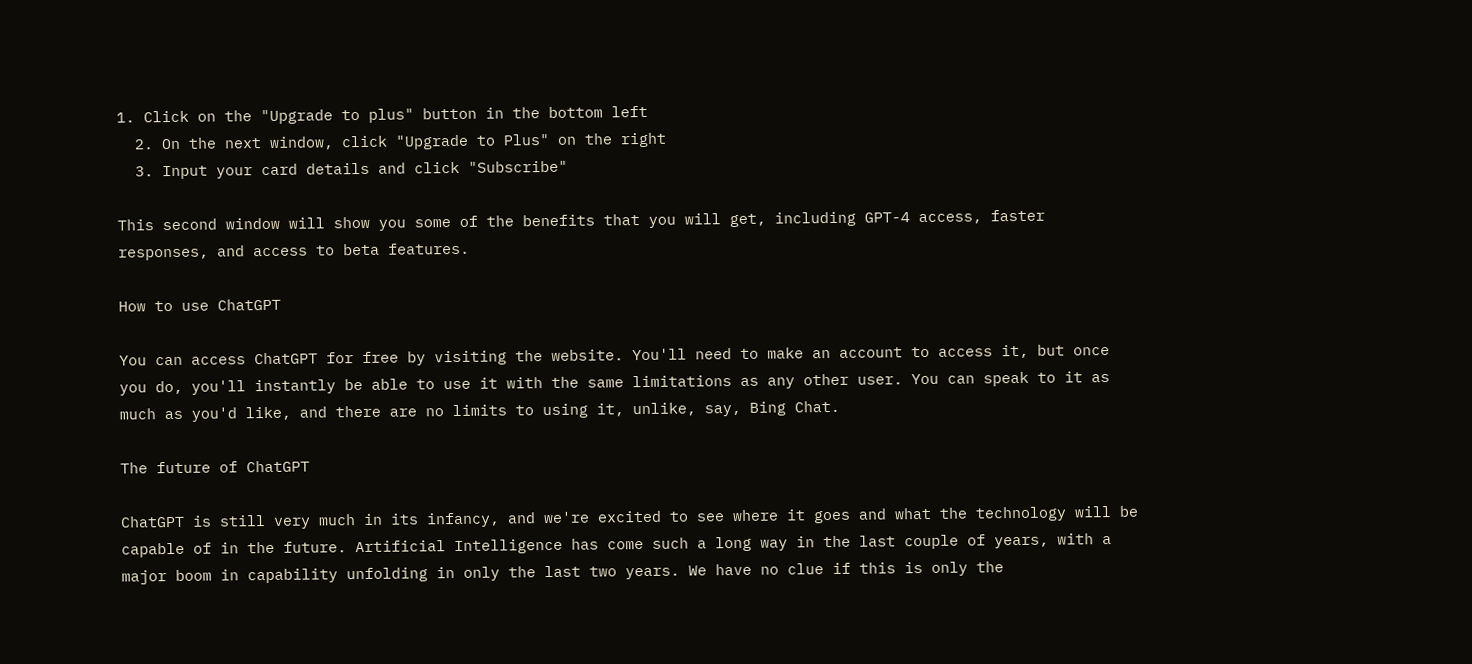1. Click on the "Upgrade to plus" button in the bottom left
  2. On the next window, click "Upgrade to Plus" on the right
  3. Input your card details and click "Subscribe"

This second window will show you some of the benefits that you will get, including GPT-4 access, faster responses, and access to beta features.

How to use ChatGPT

You can access ChatGPT for free by visiting the website. You'll need to make an account to access it, but once you do, you'll instantly be able to use it with the same limitations as any other user. You can speak to it as much as you'd like, and there are no limits to using it, unlike, say, Bing Chat.

The future of ChatGPT

ChatGPT is still very much in its infancy, and we're excited to see where it goes and what the technology will be capable of in the future. Artificial Intelligence has come such a long way in the last couple of years, with a major boom in capability unfolding in only the last two years. We have no clue if this is only the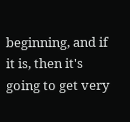beginning, and if it is, then it's going to get very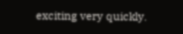exciting very quickly.